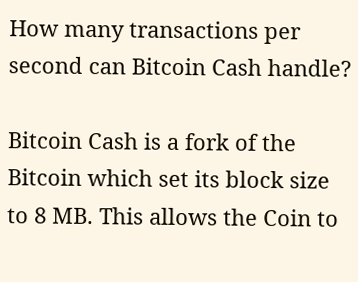How many transactions per second can Bitcoin Cash handle?

Bitcoin Cash is a fork of the Bitcoin which set its block size to 8 MB. This allows the Coin to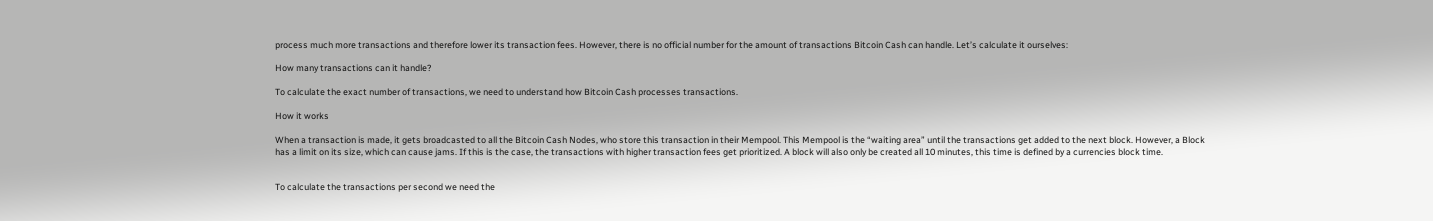process much more transactions and therefore lower its transaction fees. However, there is no official number for the amount of transactions Bitcoin Cash can handle. Let’s calculate it ourselves:

How many transactions can it handle?

To calculate the exact number of transactions, we need to understand how Bitcoin Cash processes transactions.

How it works

When a transaction is made, it gets broadcasted to all the Bitcoin Cash Nodes, who store this transaction in their Mempool. This Mempool is the “waiting area” until the transactions get added to the next block. However, a Block has a limit on its size, which can cause jams. If this is the case, the transactions with higher transaction fees get prioritized. A block will also only be created all 10 minutes, this time is defined by a currencies block time.


To calculate the transactions per second we need the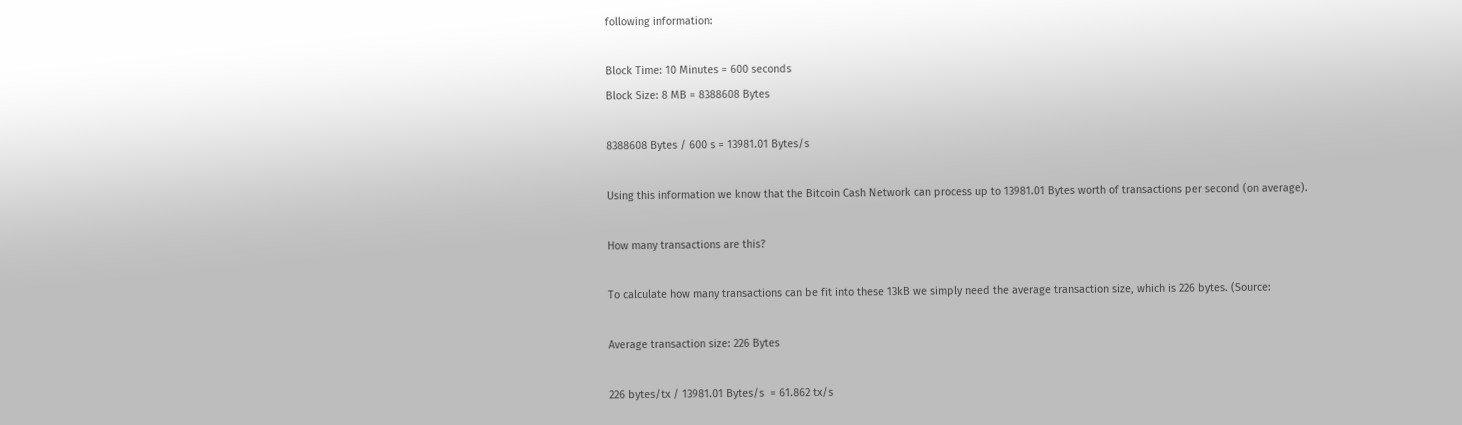following information:

Block Time: 10 Minutes = 600 seconds
Block Size: 8 MB = 8388608 Bytes

8388608 Bytes / 600 s = 13981.01 Bytes/s

Using this information we know that the Bitcoin Cash Network can process up to 13981.01 Bytes worth of transactions per second (on average).

How many transactions are this?

To calculate how many transactions can be fit into these 13kB we simply need the average transaction size, which is 226 bytes. (Source:

Average transaction size: 226 Bytes

226 bytes/tx / 13981.01 Bytes/s  = 61.862 tx/s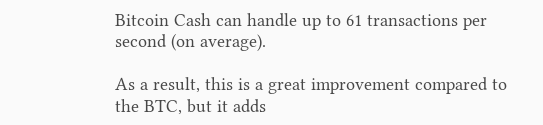Bitcoin Cash can handle up to 61 transactions per second (on average).

As a result, this is a great improvement compared to the BTC, but it adds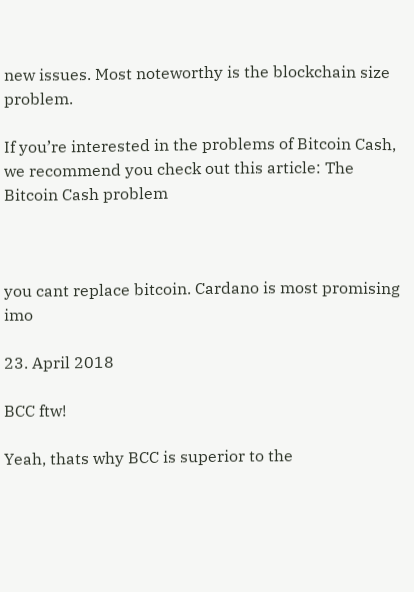new issues. Most noteworthy is the blockchain size problem.

If you’re interested in the problems of Bitcoin Cash, we recommend you check out this article: The Bitcoin Cash problem



you cant replace bitcoin. Cardano is most promising imo

23. April 2018

BCC ftw!

Yeah, thats why BCC is superior to the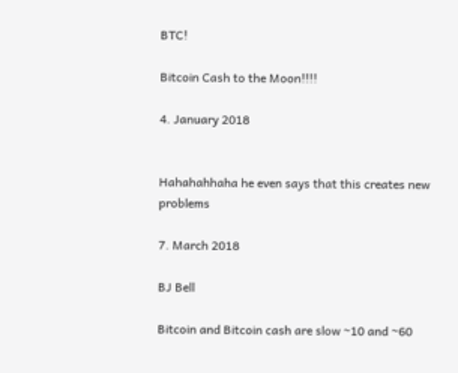BTC!

Bitcoin Cash to the Moon!!!!

4. January 2018


Hahahahhaha he even says that this creates new problems

7. March 2018

BJ Bell

Bitcoin and Bitcoin cash are slow ~10 and ~60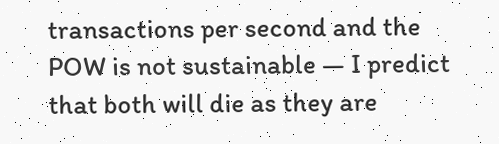transactions per second and the POW is not sustainable — I predict that both will die as they are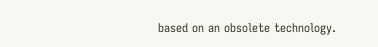based on an obsolete technology.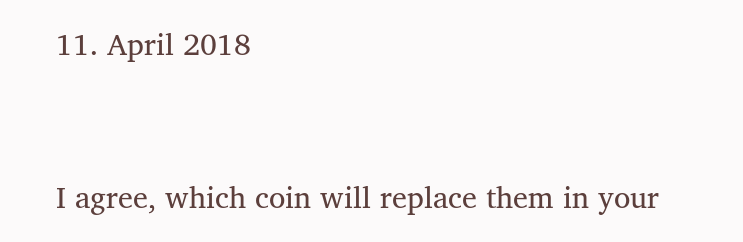11. April 2018


I agree, which coin will replace them in your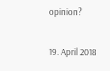opinion?

19. April 2018